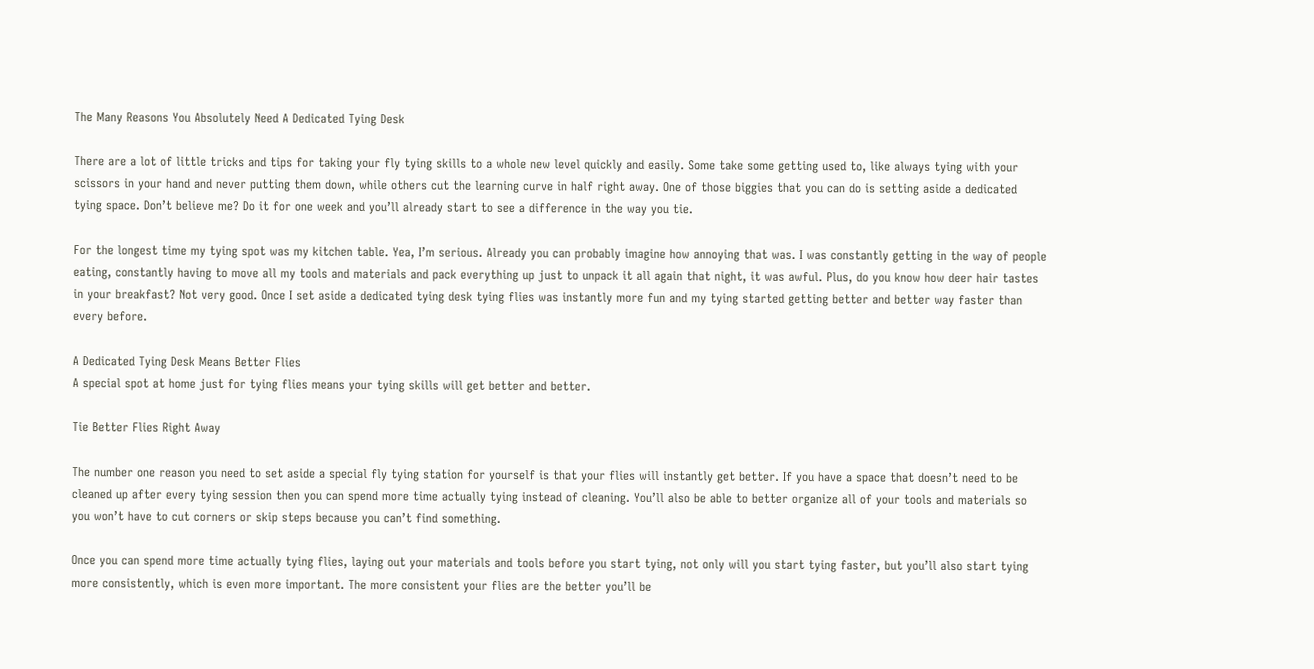The Many Reasons You Absolutely Need A Dedicated Tying Desk

There are a lot of little tricks and tips for taking your fly tying skills to a whole new level quickly and easily. Some take some getting used to, like always tying with your scissors in your hand and never putting them down, while others cut the learning curve in half right away. One of those biggies that you can do is setting aside a dedicated tying space. Don’t believe me? Do it for one week and you’ll already start to see a difference in the way you tie.

For the longest time my tying spot was my kitchen table. Yea, I’m serious. Already you can probably imagine how annoying that was. I was constantly getting in the way of people eating, constantly having to move all my tools and materials and pack everything up just to unpack it all again that night, it was awful. Plus, do you know how deer hair tastes in your breakfast? Not very good. Once I set aside a dedicated tying desk tying flies was instantly more fun and my tying started getting better and better way faster than every before.

A Dedicated Tying Desk Means Better Flies
A special spot at home just for tying flies means your tying skills will get better and better.

Tie Better Flies Right Away

The number one reason you need to set aside a special fly tying station for yourself is that your flies will instantly get better. If you have a space that doesn’t need to be cleaned up after every tying session then you can spend more time actually tying instead of cleaning. You’ll also be able to better organize all of your tools and materials so you won’t have to cut corners or skip steps because you can’t find something.

Once you can spend more time actually tying flies, laying out your materials and tools before you start tying, not only will you start tying faster, but you’ll also start tying more consistently, which is even more important. The more consistent your flies are the better you’ll be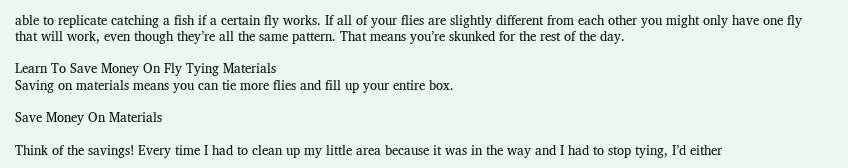able to replicate catching a fish if a certain fly works. If all of your flies are slightly different from each other you might only have one fly that will work, even though they’re all the same pattern. That means you’re skunked for the rest of the day.

Learn To Save Money On Fly Tying Materials
Saving on materials means you can tie more flies and fill up your entire box.

Save Money On Materials

Think of the savings! Every time I had to clean up my little area because it was in the way and I had to stop tying, I’d either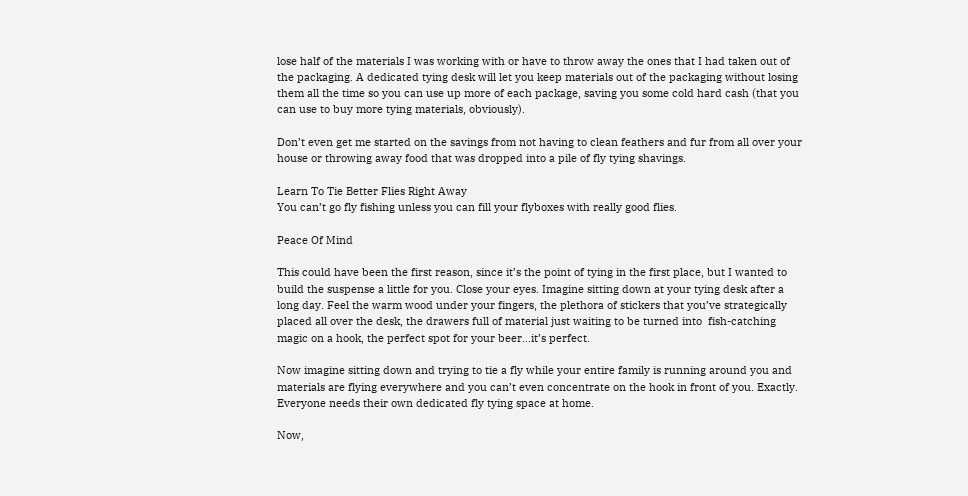lose half of the materials I was working with or have to throw away the ones that I had taken out of the packaging. A dedicated tying desk will let you keep materials out of the packaging without losing them all the time so you can use up more of each package, saving you some cold hard cash (that you can use to buy more tying materials, obviously).

Don’t even get me started on the savings from not having to clean feathers and fur from all over your house or throwing away food that was dropped into a pile of fly tying shavings.

Learn To Tie Better Flies Right Away
You can’t go fly fishing unless you can fill your flyboxes with really good flies.

Peace Of Mind

This could have been the first reason, since it’s the point of tying in the first place, but I wanted to build the suspense a little for you. Close your eyes. Imagine sitting down at your tying desk after a long day. Feel the warm wood under your fingers, the plethora of stickers that you’ve strategically placed all over the desk, the drawers full of material just waiting to be turned into  fish-catching magic on a hook, the perfect spot for your beer…it’s perfect.

Now imagine sitting down and trying to tie a fly while your entire family is running around you and materials are flying everywhere and you can’t even concentrate on the hook in front of you. Exactly. Everyone needs their own dedicated fly tying space at home.

Now,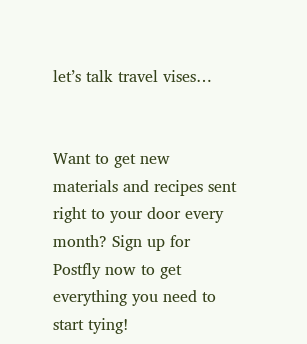let’s talk travel vises…


Want to get new materials and recipes sent right to your door every month? Sign up for Postfly now to get everything you need to start tying!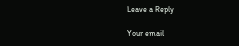Leave a Reply

Your email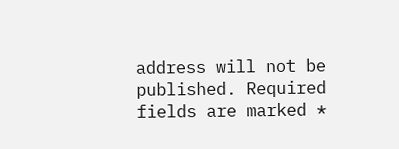address will not be published. Required fields are marked *